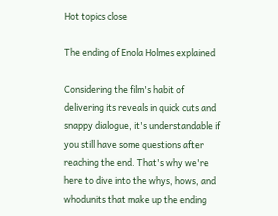Hot topics close

The ending of Enola Holmes explained

Considering the film's habit of delivering its reveals in quick cuts and snappy dialogue, it's understandable if you still have some questions after reaching the end. That's why we're here to dive into the whys, hows, and whodunits that make up the ending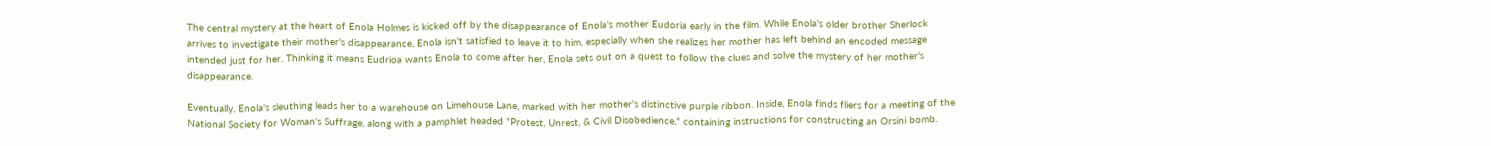The central mystery at the heart of Enola Holmes is kicked off by the disappearance of Enola's mother Eudoria early in the film. While Enola's older brother Sherlock arrives to investigate their mother's disappearance, Enola isn't satisfied to leave it to him, especially when she realizes her mother has left behind an encoded message intended just for her. Thinking it means Eudrioa wants Enola to come after her, Enola sets out on a quest to follow the clues and solve the mystery of her mother's disappearance.

Eventually, Enola's sleuthing leads her to a warehouse on Limehouse Lane, marked with her mother's distinctive purple ribbon. Inside, Enola finds fliers for a meeting of the National Society for Woman's Suffrage, along with a pamphlet headed "Protest, Unrest, & Civil Disobedience," containing instructions for constructing an Orsini bomb.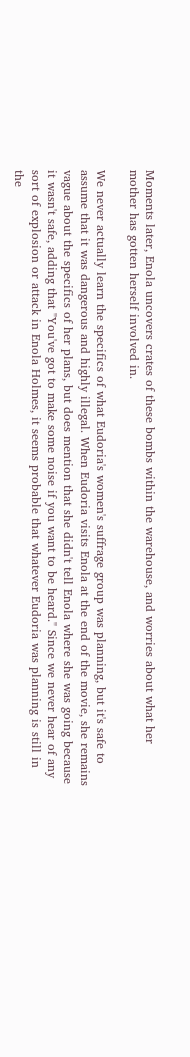Moments later, Enola uncovers crates of these bombs within the warehouse, and worries about what her mother has gotten herself involved in.

We never actually learn the specifics of what Eudoria's women's suffrage group was planning, but it's safe to assume that it was dangerous and highly illegal. When Eudoria visits Enola at the end of the movie, she remains vague about the specifics of her plans, but does mention that she didn't tell Enola where she was going because it wasn't safe, adding that "You've got to make some noise if you want to be heard." Since we never hear of any sort of explosion or attack in Enola Holmes, it seems probable that whatever Eudoria was planning is still in the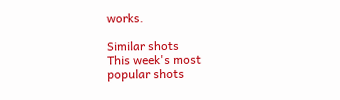works.

Similar shots
This week's most popular shots